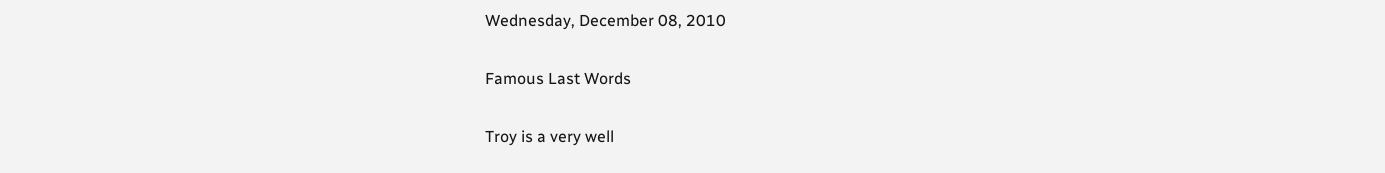Wednesday, December 08, 2010

Famous Last Words

Troy is a very well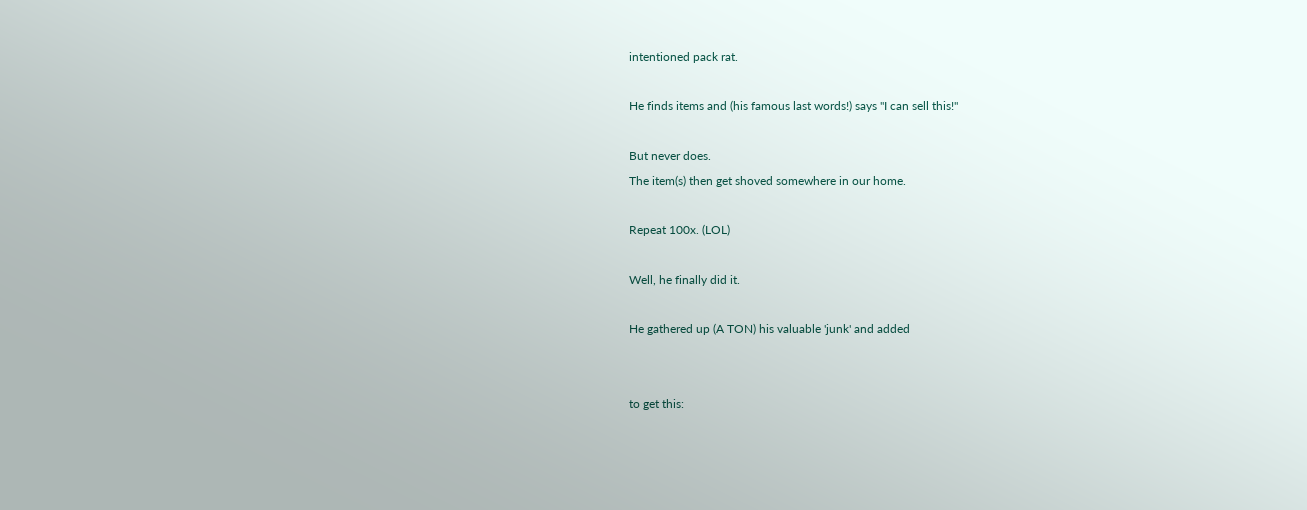intentioned pack rat.

He finds items and (his famous last words!) says "I can sell this!"

But never does.
The item(s) then get shoved somewhere in our home.

Repeat 100x. (LOL)

Well, he finally did it.

He gathered up (A TON) his valuable 'junk' and added


to get this: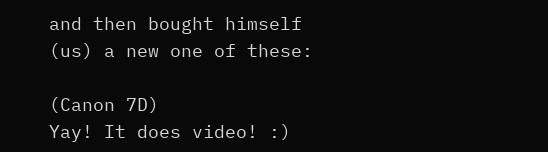and then bought himself (us) a new one of these:

(Canon 7D)
Yay! It does video! :)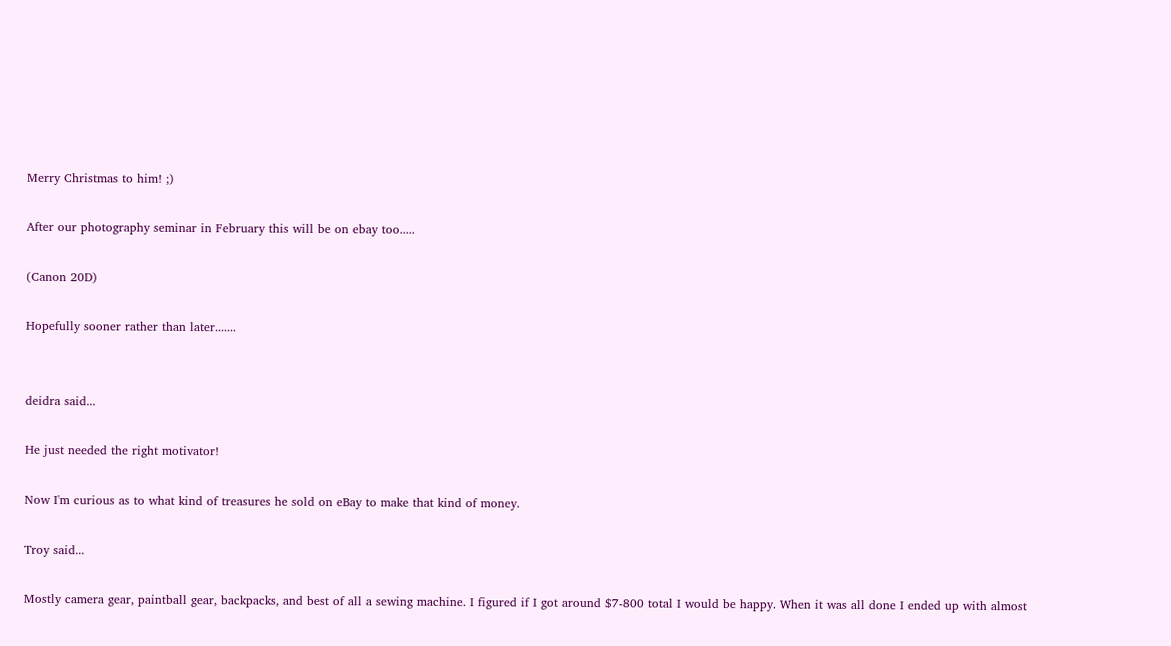Merry Christmas to him! ;)

After our photography seminar in February this will be on ebay too.....

(Canon 20D)

Hopefully sooner rather than later.......


deidra said...

He just needed the right motivator!

Now I'm curious as to what kind of treasures he sold on eBay to make that kind of money.

Troy said...

Mostly camera gear, paintball gear, backpacks, and best of all a sewing machine. I figured if I got around $7-800 total I would be happy. When it was all done I ended up with almost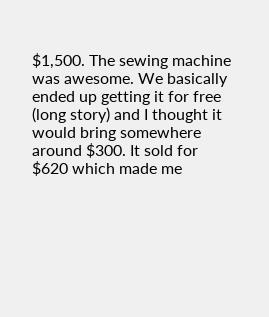$1,500. The sewing machine was awesome. We basically ended up getting it for free (long story) and I thought it would bring somewhere around $300. It sold for $620 which made me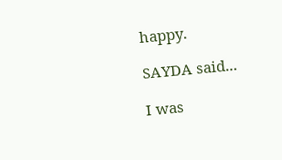happy.

SAYDA said...

I was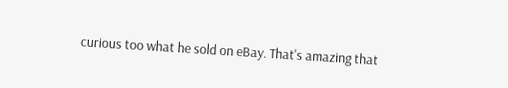curious too what he sold on eBay. That's amazing that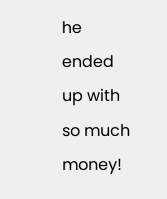he ended up with so much money!